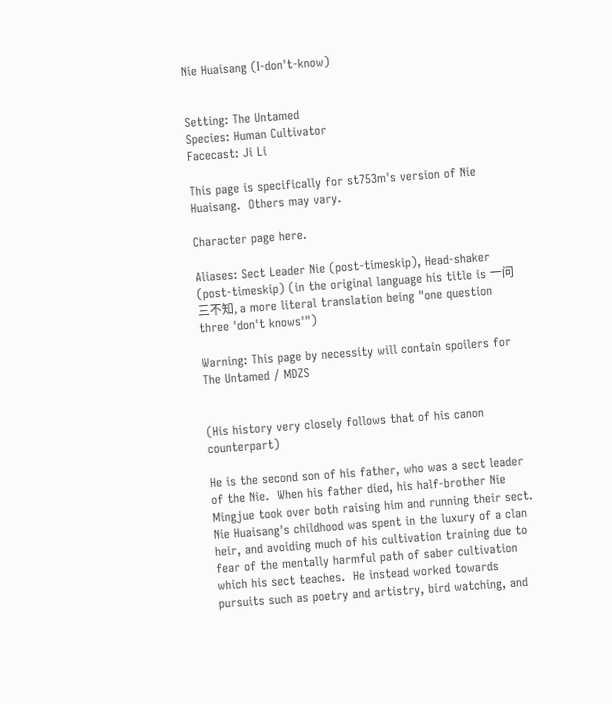Nie Huaisang (I-don't-know)


Setting: The Untamed
Species: Human Cultivator
Facecast: Ji Li

This page is specifically for st753m's version of Nie Huaisang.  Others may vary.

Character page here.

Aliases: Sect Leader Nie (post-timeskip), Head-shaker (post-timeskip) (in the original language his title is 一问三不知, a more literal translation being "one question three 'don't knows'")

Warning: This page by necessity will contain spoilers for The Untamed / MDZS


(His history very closely follows that of his canon counterpart)

He is the second son of his father, who was a sect leader of the Nie.  When his father died, his half-brother Nie Mingjue took over both raising him and running their sect.  Nie Huaisang's childhood was spent in the luxury of a clan heir, and avoiding much of his cultivation training due to fear of the mentally harmful path of saber cultivation which his sect teaches.  He instead worked towards pursuits such as poetry and artistry, bird watching, and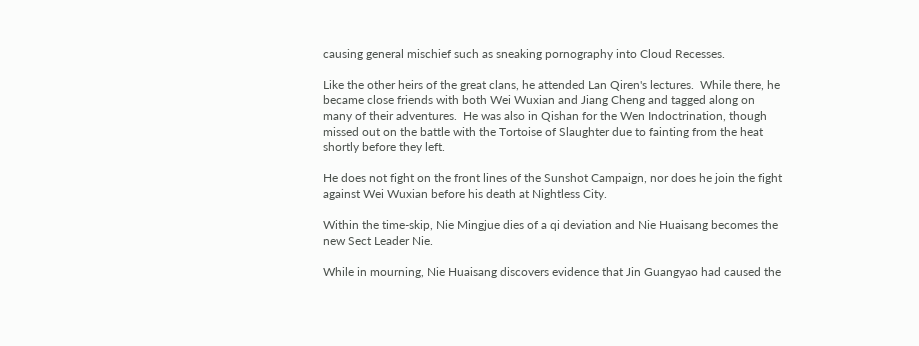causing general mischief such as sneaking pornography into Cloud Recesses.

Like the other heirs of the great clans, he attended Lan Qiren's lectures.  While there, he became close friends with both Wei Wuxian and Jiang Cheng and tagged along on many of their adventures.  He was also in Qishan for the Wen Indoctrination, though missed out on the battle with the Tortoise of Slaughter due to fainting from the heat shortly before they left.

He does not fight on the front lines of the Sunshot Campaign, nor does he join the fight against Wei Wuxian before his death at Nightless City.

Within the time-skip, Nie Mingjue dies of a qi deviation and Nie Huaisang becomes the new Sect Leader Nie.

While in mourning, Nie Huaisang discovers evidence that Jin Guangyao had caused the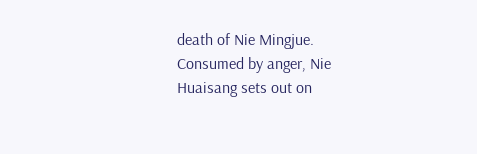death of Nie Mingjue.  Consumed by anger, Nie Huaisang sets out on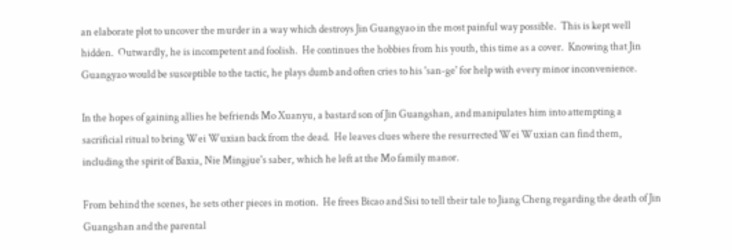an elaborate plot to uncover the murder in a way which destroys Jin Guangyao in the most painful way possible.  This is kept well hidden.  Outwardly, he is incompetent and foolish.  He continues the hobbies from his youth, this time as a cover.  Knowing that Jin Guangyao would be susceptible to the tactic, he plays dumb and often cries to his 'san-ge' for help with every minor inconvenience.

In the hopes of gaining allies he befriends Mo Xuanyu, a bastard son of Jin Guangshan, and manipulates him into attempting a sacrificial ritual to bring Wei Wuxian back from the dead.  He leaves clues where the resurrected Wei Wuxian can find them, including the spirit of Baxia, Nie Mingjue's saber, which he left at the Mo family manor.

From behind the scenes, he sets other pieces in motion.  He frees Bicao and Sisi to tell their tale to Jiang Cheng regarding the death of Jin Guangshan and the parental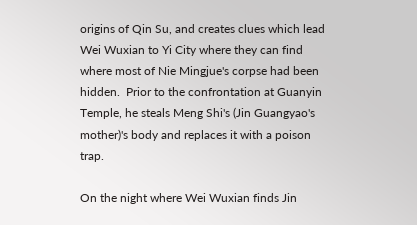origins of Qin Su, and creates clues which lead Wei Wuxian to Yi City where they can find where most of Nie Mingjue's corpse had been hidden.  Prior to the confrontation at Guanyin Temple, he steals Meng Shi's (Jin Guangyao's mother)'s body and replaces it with a poison trap.

On the night where Wei Wuxian finds Jin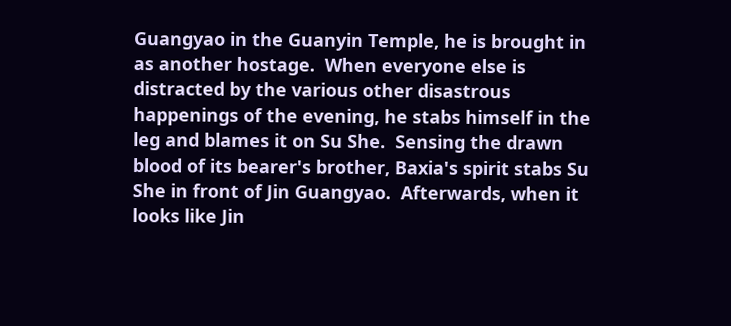Guangyao in the Guanyin Temple, he is brought in as another hostage.  When everyone else is distracted by the various other disastrous happenings of the evening, he stabs himself in the leg and blames it on Su She.  Sensing the drawn blood of its bearer's brother, Baxia's spirit stabs Su She in front of Jin Guangyao.  Afterwards, when it looks like Jin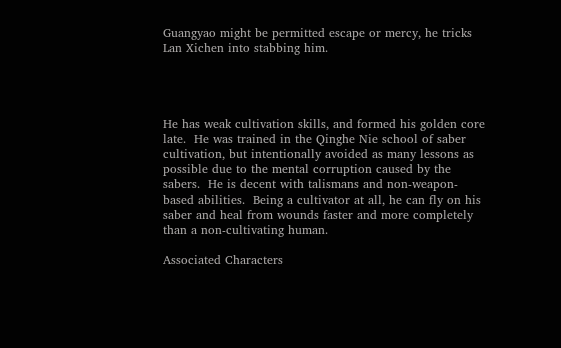Guangyao might be permitted escape or mercy, he tricks Lan Xichen into stabbing him.




He has weak cultivation skills, and formed his golden core late.  He was trained in the Qinghe Nie school of saber cultivation, but intentionally avoided as many lessons as possible due to the mental corruption caused by the sabers.  He is decent with talismans and non-weapon-based abilities.  Being a cultivator at all, he can fly on his saber and heal from wounds faster and more completely than a non-cultivating human.

Associated Characters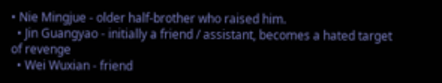• Nie Mingjue - older half-brother who raised him.
  • Jin Guangyao - initially a friend / assistant, becomes a hated target of revenge
  • Wei Wuxian - friend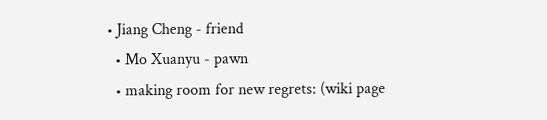• Jiang Cheng - friend
  • Mo Xuanyu - pawn
  • making room for new regrets: (wiki page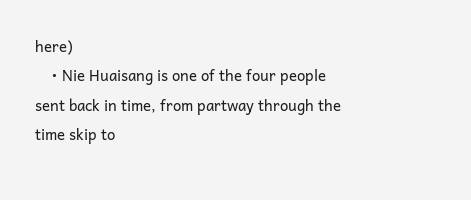here)
    • Nie Huaisang is one of the four people sent back in time, from partway through the time skip to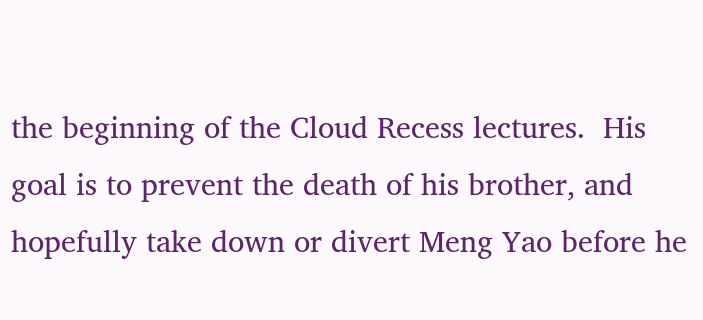the beginning of the Cloud Recess lectures.  His goal is to prevent the death of his brother, and hopefully take down or divert Meng Yao before he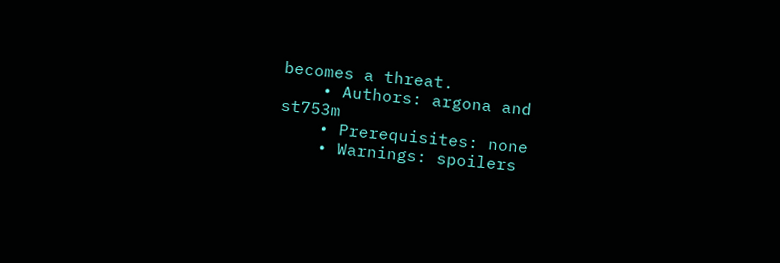becomes a threat.
    • Authors: argona and st753m
    • Prerequisites: none
    • Warnings: spoilers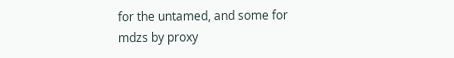for the untamed, and some for mdzs by proxy